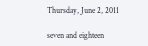Thursday, June 2, 2011

seven and eighteen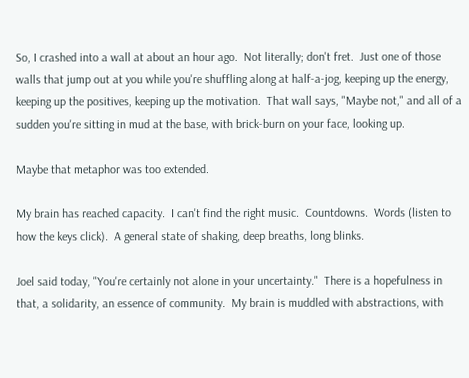So, I crashed into a wall at about an hour ago.  Not literally; don't fret.  Just one of those walls that jump out at you while you're shuffling along at half-a-jog, keeping up the energy, keeping up the positives, keeping up the motivation.  That wall says, "Maybe not," and all of a sudden you're sitting in mud at the base, with brick-burn on your face, looking up.

Maybe that metaphor was too extended.

My brain has reached capacity.  I can't find the right music.  Countdowns.  Words (listen to how the keys click).  A general state of shaking, deep breaths, long blinks.

Joel said today, "You're certainly not alone in your uncertainty."  There is a hopefulness in that, a solidarity, an essence of community.  My brain is muddled with abstractions, with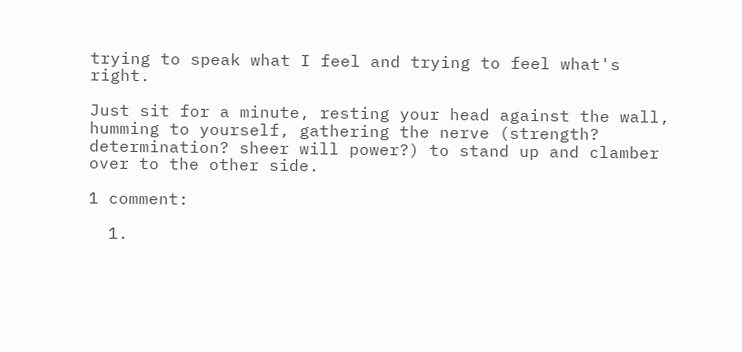trying to speak what I feel and trying to feel what's right.

Just sit for a minute, resting your head against the wall, humming to yourself, gathering the nerve (strength?  determination? sheer will power?) to stand up and clamber over to the other side.

1 comment:

  1.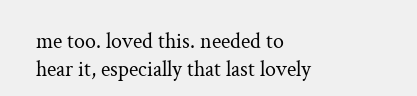me too. loved this. needed to hear it, especially that last lovely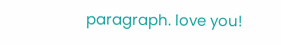paragraph. love you!